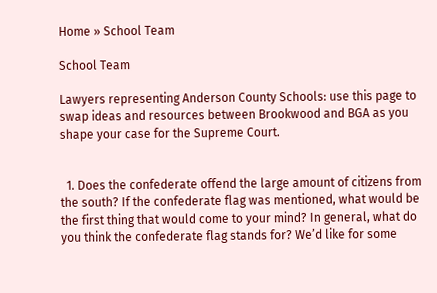Home » School Team

School Team

Lawyers representing Anderson County Schools: use this page to swap ideas and resources between Brookwood and BGA as you shape your case for the Supreme Court.


  1. Does the confederate offend the large amount of citizens from the south? If the confederate flag was mentioned, what would be the first thing that would come to your mind? In general, what do you think the confederate flag stands for? We’d like for some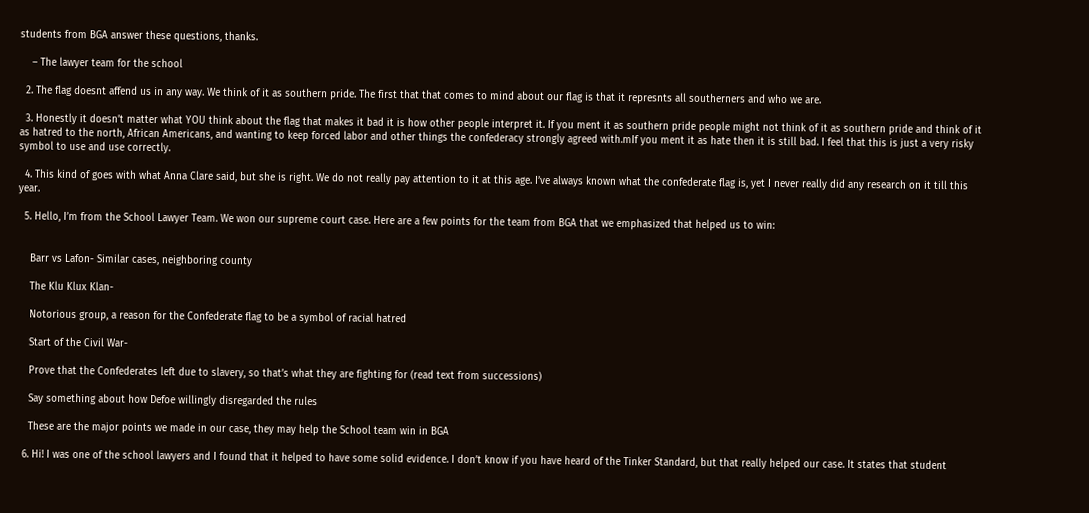students from BGA answer these questions, thanks.

    – The lawyer team for the school

  2. The flag doesnt affend us in any way. We think of it as southern pride. The first that that comes to mind about our flag is that it represnts all southerners and who we are.

  3. Honestly it doesn’t matter what YOU think about the flag that makes it bad it is how other people interpret it. If you ment it as southern pride people might not think of it as southern pride and think of it as hatred to the north, African Americans, and wanting to keep forced labor and other things the confederacy strongly agreed with.mIf you ment it as hate then it is still bad. I feel that this is just a very risky symbol to use and use correctly.

  4. This kind of goes with what Anna Clare said, but she is right. We do not really pay attention to it at this age. I’ve always known what the confederate flag is, yet I never really did any research on it till this year.

  5. Hello, I’m from the School Lawyer Team. We won our supreme court case. Here are a few points for the team from BGA that we emphasized that helped us to win:


    Barr vs Lafon- Similar cases, neighboring county

    The Klu Klux Klan-

    Notorious group, a reason for the Confederate flag to be a symbol of racial hatred

    Start of the Civil War-

    Prove that the Confederates left due to slavery, so that’s what they are fighting for (read text from successions)

    Say something about how Defoe willingly disregarded the rules

    These are the major points we made in our case, they may help the School team win in BGA

  6. Hi! I was one of the school lawyers and I found that it helped to have some solid evidence. I don’t know if you have heard of the Tinker Standard, but that really helped our case. It states that student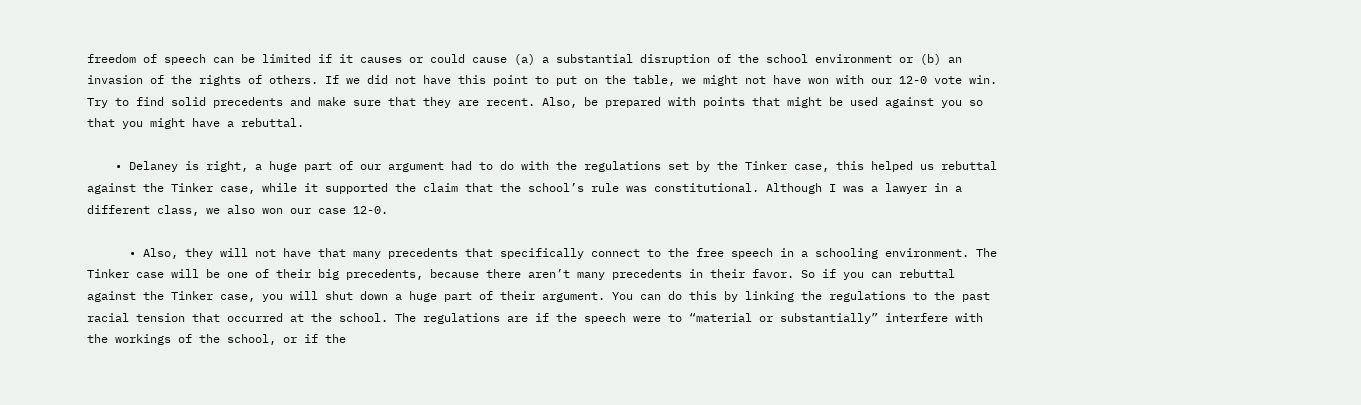freedom of speech can be limited if it causes or could cause (a) a substantial disruption of the school environment or (b) an invasion of the rights of others. If we did not have this point to put on the table, we might not have won with our 12-0 vote win. Try to find solid precedents and make sure that they are recent. Also, be prepared with points that might be used against you so that you might have a rebuttal.

    • Delaney is right, a huge part of our argument had to do with the regulations set by the Tinker case, this helped us rebuttal against the Tinker case, while it supported the claim that the school’s rule was constitutional. Although I was a lawyer in a different class, we also won our case 12-0.

      • Also, they will not have that many precedents that specifically connect to the free speech in a schooling environment. The Tinker case will be one of their big precedents, because there aren’t many precedents in their favor. So if you can rebuttal against the Tinker case, you will shut down a huge part of their argument. You can do this by linking the regulations to the past racial tension that occurred at the school. The regulations are if the speech were to “material or substantially” interfere with the workings of the school, or if the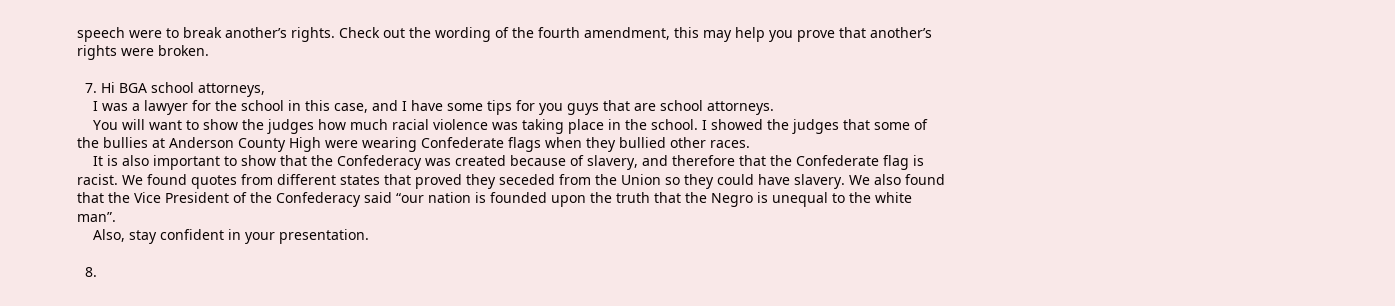speech were to break another’s rights. Check out the wording of the fourth amendment, this may help you prove that another’s rights were broken.

  7. Hi BGA school attorneys,
    I was a lawyer for the school in this case, and I have some tips for you guys that are school attorneys.
    You will want to show the judges how much racial violence was taking place in the school. I showed the judges that some of the bullies at Anderson County High were wearing Confederate flags when they bullied other races.
    It is also important to show that the Confederacy was created because of slavery, and therefore that the Confederate flag is racist. We found quotes from different states that proved they seceded from the Union so they could have slavery. We also found that the Vice President of the Confederacy said “our nation is founded upon the truth that the Negro is unequal to the white man”.
    Also, stay confident in your presentation.

  8.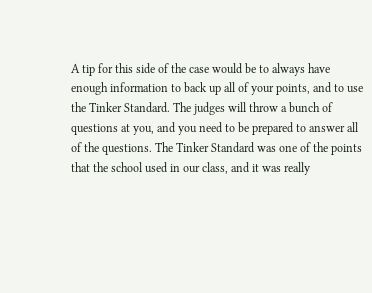A tip for this side of the case would be to always have enough information to back up all of your points, and to use the Tinker Standard. The judges will throw a bunch of questions at you, and you need to be prepared to answer all of the questions. The Tinker Standard was one of the points that the school used in our class, and it was really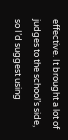effective. It brought a lot of judges to the school’s side, so I’d suggest using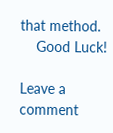that method.
    Good Luck!

Leave a comment